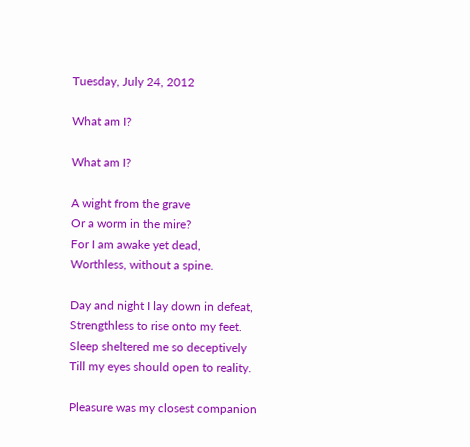Tuesday, July 24, 2012

What am I?

What am I?

A wight from the grave
Or a worm in the mire?
For I am awake yet dead,
Worthless, without a spine.

Day and night I lay down in defeat,
Strengthless to rise onto my feet.
Sleep sheltered me so deceptively
Till my eyes should open to reality.

Pleasure was my closest companion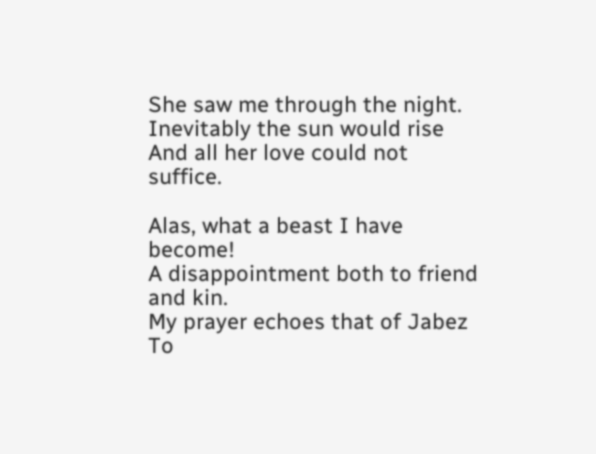She saw me through the night.
Inevitably the sun would rise
And all her love could not suffice.

Alas, what a beast I have become!
A disappointment both to friend and kin.
My prayer echoes that of Jabez
To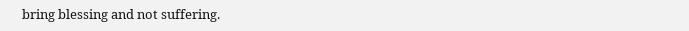bring blessing and not suffering.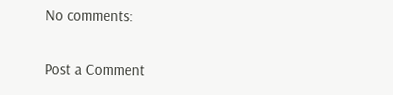No comments:

Post a Comment